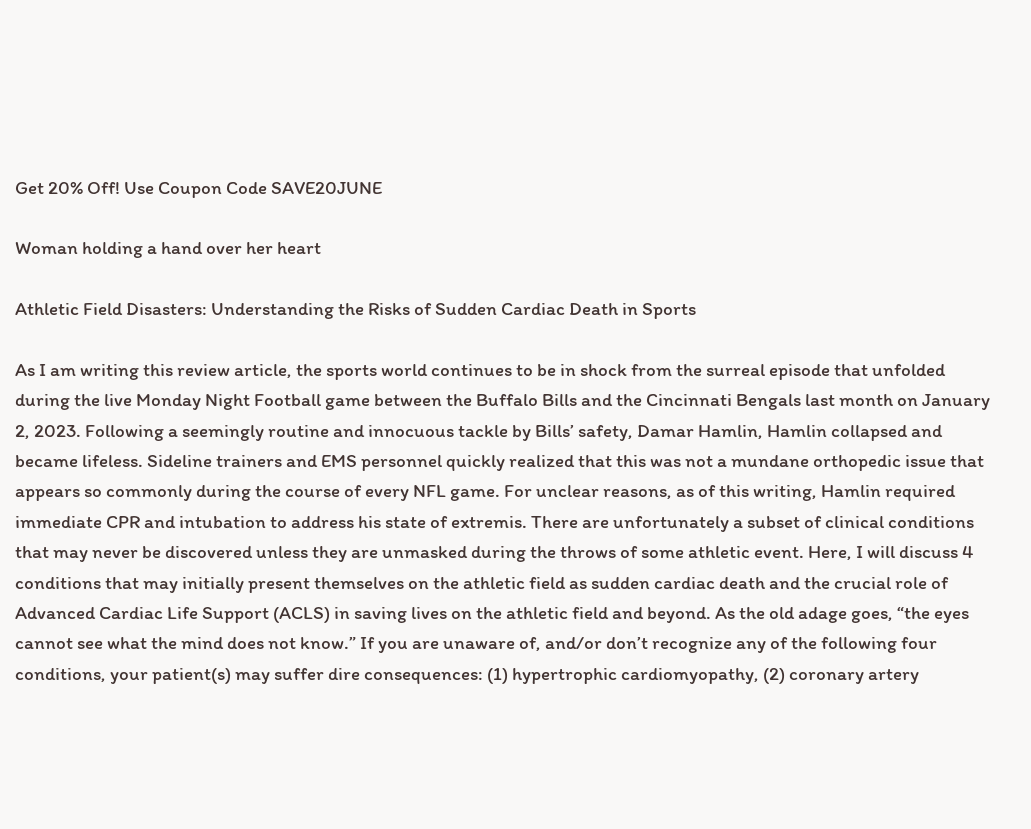Get 20% Off! Use Coupon Code SAVE20JUNE

Woman holding a hand over her heart

Athletic Field Disasters: Understanding the Risks of Sudden Cardiac Death in Sports

As I am writing this review article, the sports world continues to be in shock from the surreal episode that unfolded during the live Monday Night Football game between the Buffalo Bills and the Cincinnati Bengals last month on January 2, 2023. Following a seemingly routine and innocuous tackle by Bills’ safety, Damar Hamlin, Hamlin collapsed and became lifeless. Sideline trainers and EMS personnel quickly realized that this was not a mundane orthopedic issue that appears so commonly during the course of every NFL game. For unclear reasons, as of this writing, Hamlin required immediate CPR and intubation to address his state of extremis. There are unfortunately a subset of clinical conditions that may never be discovered unless they are unmasked during the throws of some athletic event. Here, I will discuss 4 conditions that may initially present themselves on the athletic field as sudden cardiac death and the crucial role of Advanced Cardiac Life Support (ACLS) in saving lives on the athletic field and beyond. As the old adage goes, “the eyes cannot see what the mind does not know.” If you are unaware of, and/or don’t recognize any of the following four conditions, your patient(s) may suffer dire consequences: (1) hypertrophic cardiomyopathy, (2) coronary artery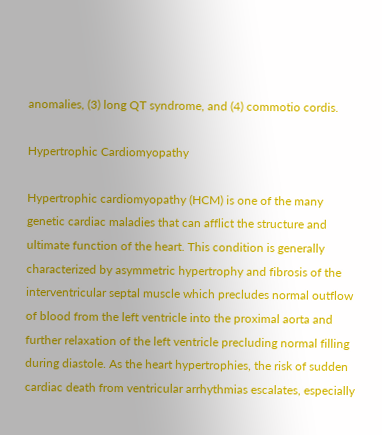anomalies, (3) long QT syndrome, and (4) commotio cordis.

Hypertrophic Cardiomyopathy

Hypertrophic cardiomyopathy (HCM) is one of the many genetic cardiac maladies that can afflict the structure and ultimate function of the heart. This condition is generally characterized by asymmetric hypertrophy and fibrosis of the interventricular septal muscle which precludes normal outflow of blood from the left ventricle into the proximal aorta and further relaxation of the left ventricle precluding normal filling during diastole. As the heart hypertrophies, the risk of sudden cardiac death from ventricular arrhythmias escalates, especially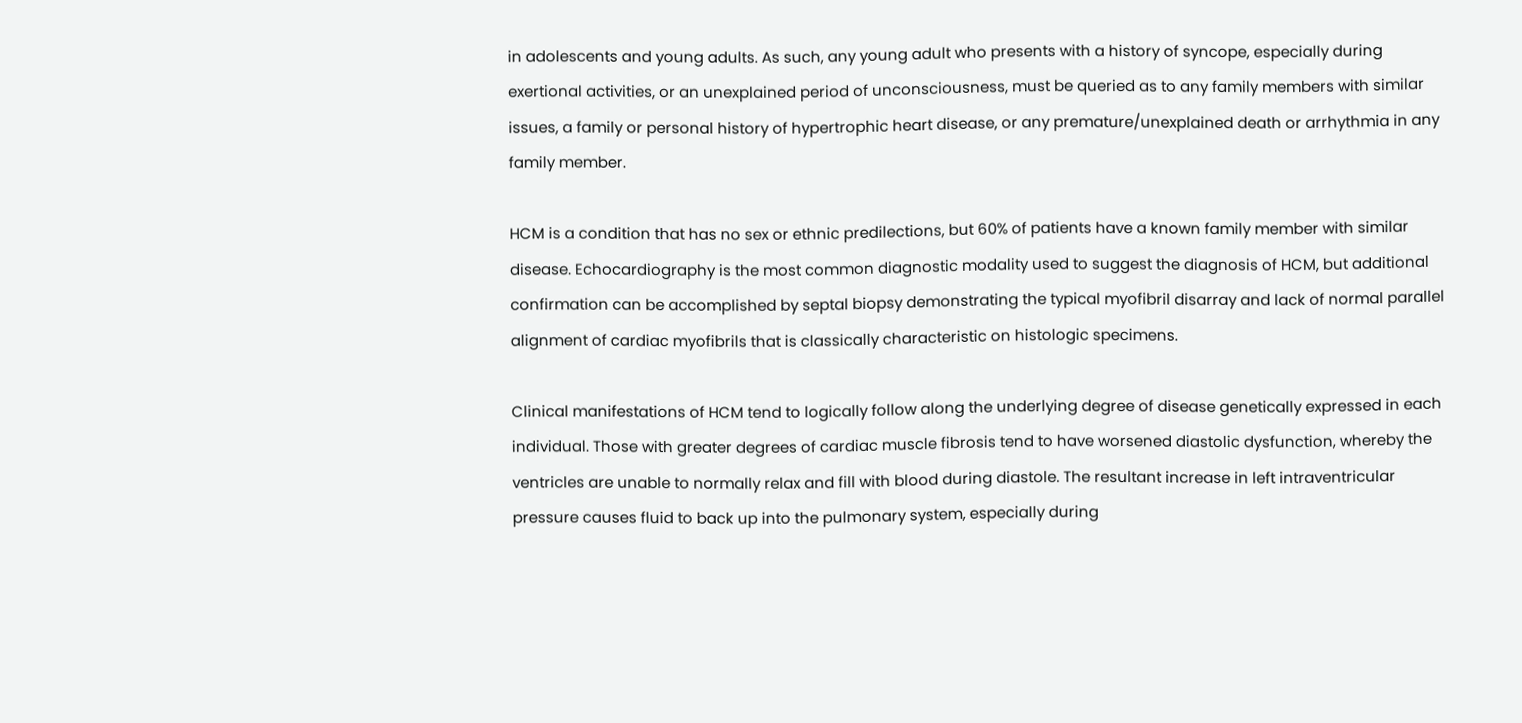in adolescents and young adults. As such, any young adult who presents with a history of syncope, especially during exertional activities, or an unexplained period of unconsciousness, must be queried as to any family members with similar issues, a family or personal history of hypertrophic heart disease, or any premature/unexplained death or arrhythmia in any family member.

HCM is a condition that has no sex or ethnic predilections, but 60% of patients have a known family member with similar disease. Echocardiography is the most common diagnostic modality used to suggest the diagnosis of HCM, but additional confirmation can be accomplished by septal biopsy demonstrating the typical myofibril disarray and lack of normal parallel alignment of cardiac myofibrils that is classically characteristic on histologic specimens.

Clinical manifestations of HCM tend to logically follow along the underlying degree of disease genetically expressed in each individual. Those with greater degrees of cardiac muscle fibrosis tend to have worsened diastolic dysfunction, whereby the ventricles are unable to normally relax and fill with blood during diastole. The resultant increase in left intraventricular pressure causes fluid to back up into the pulmonary system, especially during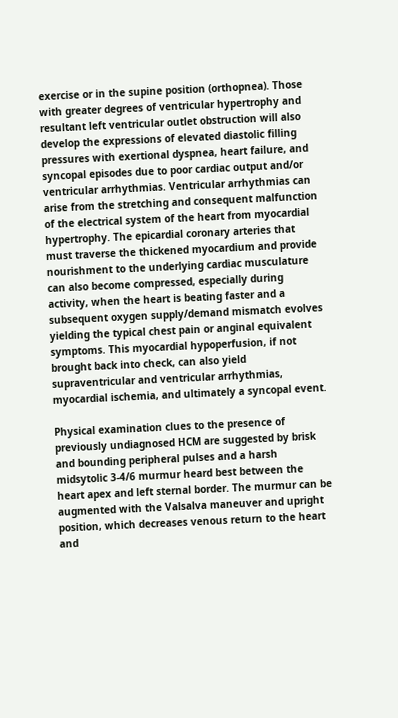exercise or in the supine position (orthopnea). Those with greater degrees of ventricular hypertrophy and resultant left ventricular outlet obstruction will also develop the expressions of elevated diastolic filling pressures with exertional dyspnea, heart failure, and syncopal episodes due to poor cardiac output and/or ventricular arrhythmias. Ventricular arrhythmias can arise from the stretching and consequent malfunction of the electrical system of the heart from myocardial hypertrophy. The epicardial coronary arteries that must traverse the thickened myocardium and provide nourishment to the underlying cardiac musculature can also become compressed, especially during activity, when the heart is beating faster and a subsequent oxygen supply/demand mismatch evolves yielding the typical chest pain or anginal equivalent symptoms. This myocardial hypoperfusion, if not brought back into check, can also yield supraventricular and ventricular arrhythmias, myocardial ischemia, and ultimately a syncopal event.

Physical examination clues to the presence of previously undiagnosed HCM are suggested by brisk and bounding peripheral pulses and a harsh midsytolic 3-4/6 murmur heard best between the heart apex and left sternal border. The murmur can be augmented with the Valsalva maneuver and upright position, which decreases venous return to the heart and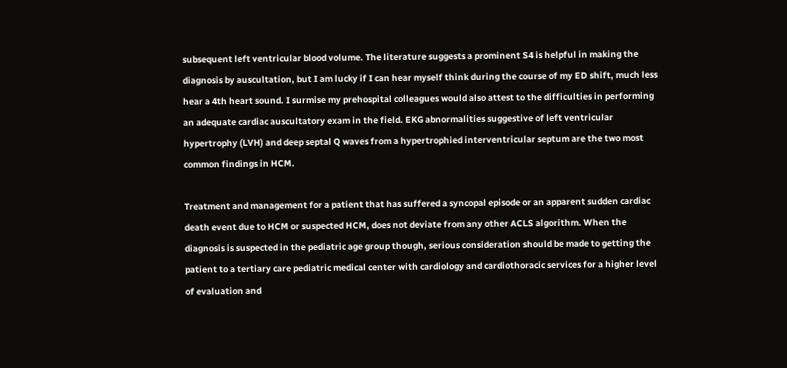subsequent left ventricular blood volume. The literature suggests a prominent S4 is helpful in making the diagnosis by auscultation, but I am lucky if I can hear myself think during the course of my ED shift, much less hear a 4th heart sound. I surmise my prehospital colleagues would also attest to the difficulties in performing an adequate cardiac auscultatory exam in the field. EKG abnormalities suggestive of left ventricular hypertrophy (LVH) and deep septal Q waves from a hypertrophied interventricular septum are the two most common findings in HCM.

Treatment and management for a patient that has suffered a syncopal episode or an apparent sudden cardiac death event due to HCM or suspected HCM, does not deviate from any other ACLS algorithm. When the diagnosis is suspected in the pediatric age group though, serious consideration should be made to getting the patient to a tertiary care pediatric medical center with cardiology and cardiothoracic services for a higher level of evaluation and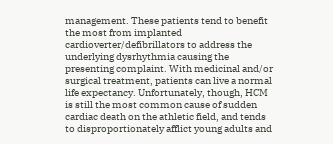management. These patients tend to benefit the most from implanted cardioverter/defibrillators to address the underlying dysrhythmia causing the presenting complaint. With medicinal and/or surgical treatment, patients can live a normal life expectancy. Unfortunately, though, HCM is still the most common cause of sudden cardiac death on the athletic field, and tends to disproportionately afflict young adults and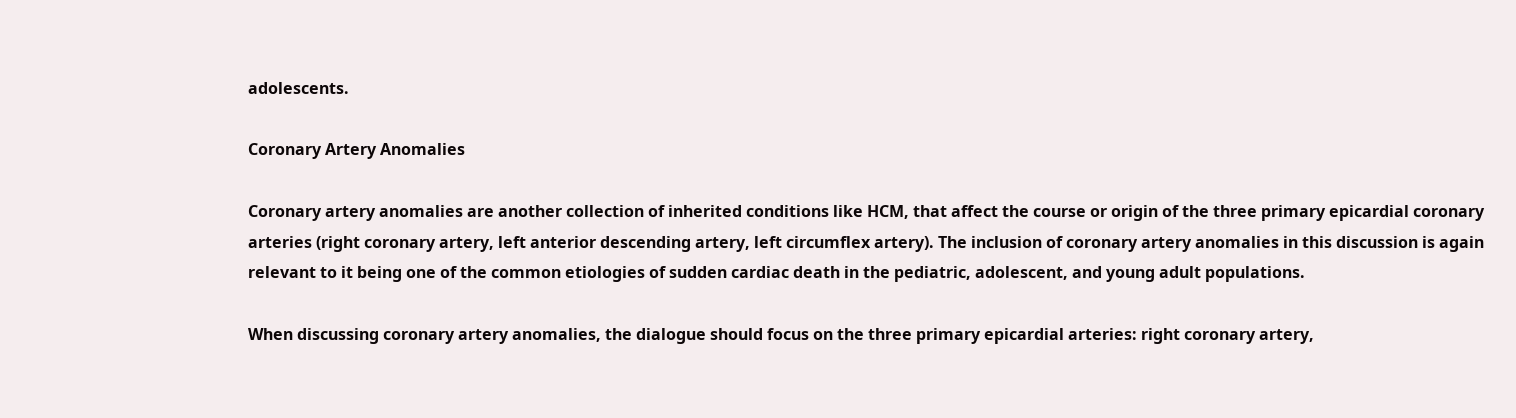adolescents.

Coronary Artery Anomalies

Coronary artery anomalies are another collection of inherited conditions like HCM, that affect the course or origin of the three primary epicardial coronary arteries (right coronary artery, left anterior descending artery, left circumflex artery). The inclusion of coronary artery anomalies in this discussion is again relevant to it being one of the common etiologies of sudden cardiac death in the pediatric, adolescent, and young adult populations.

When discussing coronary artery anomalies, the dialogue should focus on the three primary epicardial arteries: right coronary artery,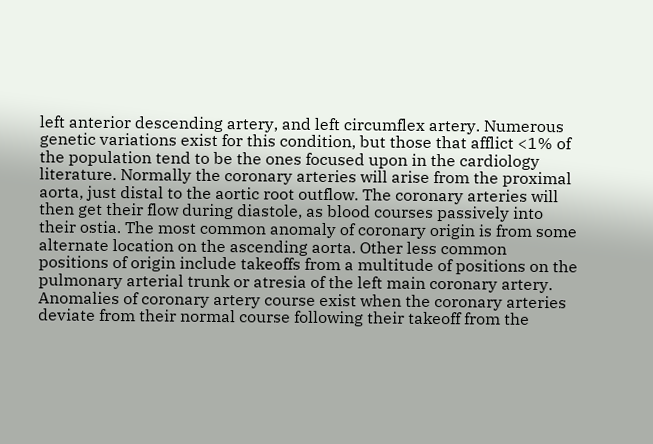left anterior descending artery, and left circumflex artery. Numerous genetic variations exist for this condition, but those that afflict <1% of the population tend to be the ones focused upon in the cardiology literature. Normally the coronary arteries will arise from the proximal aorta, just distal to the aortic root outflow. The coronary arteries will then get their flow during diastole, as blood courses passively into their ostia. The most common anomaly of coronary origin is from some alternate location on the ascending aorta. Other less common positions of origin include takeoffs from a multitude of positions on the pulmonary arterial trunk or atresia of the left main coronary artery. Anomalies of coronary artery course exist when the coronary arteries deviate from their normal course following their takeoff from the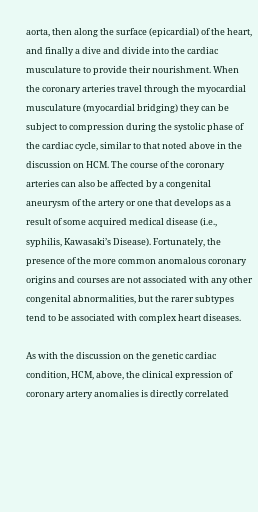aorta, then along the surface (epicardial) of the heart, and finally a dive and divide into the cardiac musculature to provide their nourishment. When the coronary arteries travel through the myocardial musculature (myocardial bridging) they can be subject to compression during the systolic phase of the cardiac cycle, similar to that noted above in the discussion on HCM. The course of the coronary arteries can also be affected by a congenital aneurysm of the artery or one that develops as a result of some acquired medical disease (i.e., syphilis, Kawasaki’s Disease). Fortunately, the presence of the more common anomalous coronary origins and courses are not associated with any other congenital abnormalities, but the rarer subtypes tend to be associated with complex heart diseases.

As with the discussion on the genetic cardiac condition, HCM, above, the clinical expression of coronary artery anomalies is directly correlated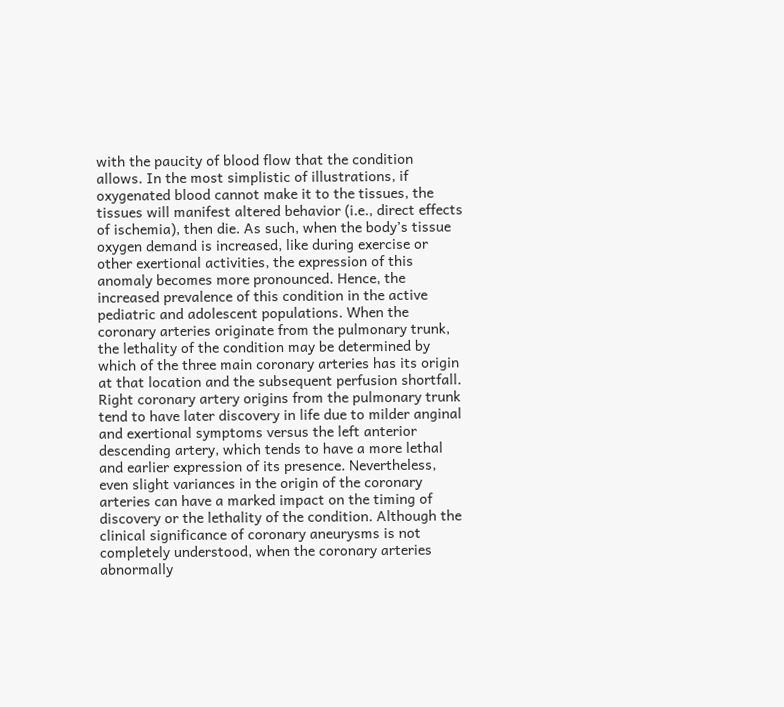with the paucity of blood flow that the condition allows. In the most simplistic of illustrations, if oxygenated blood cannot make it to the tissues, the tissues will manifest altered behavior (i.e., direct effects of ischemia), then die. As such, when the body’s tissue oxygen demand is increased, like during exercise or other exertional activities, the expression of this anomaly becomes more pronounced. Hence, the increased prevalence of this condition in the active pediatric and adolescent populations. When the coronary arteries originate from the pulmonary trunk, the lethality of the condition may be determined by which of the three main coronary arteries has its origin at that location and the subsequent perfusion shortfall. Right coronary artery origins from the pulmonary trunk tend to have later discovery in life due to milder anginal and exertional symptoms versus the left anterior descending artery, which tends to have a more lethal and earlier expression of its presence. Nevertheless, even slight variances in the origin of the coronary arteries can have a marked impact on the timing of discovery or the lethality of the condition. Although the clinical significance of coronary aneurysms is not completely understood, when the coronary arteries abnormally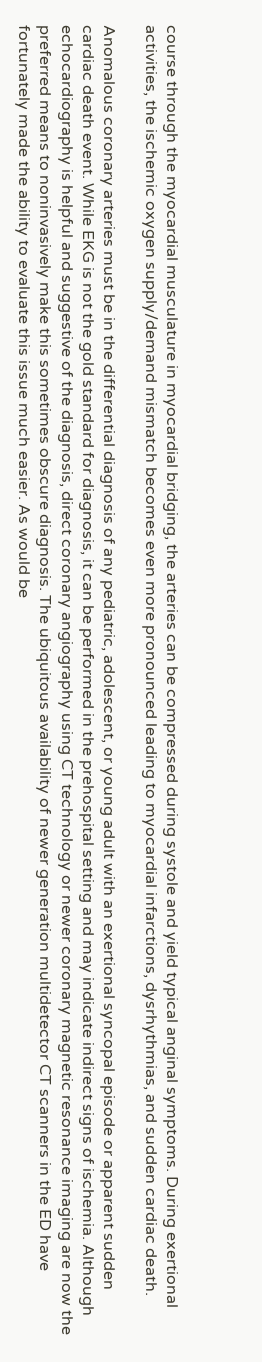course through the myocardial musculature in myocardial bridging, the arteries can be compressed during systole and yield typical anginal symptoms. During exertional activities, the ischemic oxygen supply/demand mismatch becomes even more pronounced leading to myocardial infarctions, dysrhythmias, and sudden cardiac death.

Anomalous coronary arteries must be in the differential diagnosis of any pediatric, adolescent, or young adult with an exertional syncopal episode or apparent sudden cardiac death event. While EKG is not the gold standard for diagnosis, it can be performed in the prehospital setting and may indicate indirect signs of ischemia. Although echocardiography is helpful and suggestive of the diagnosis, direct coronary angiography using CT technology or newer coronary magnetic resonance imaging are now the preferred means to noninvasively make this sometimes obscure diagnosis. The ubiquitous availability of newer generation multidetector CT scanners in the ED have fortunately made the ability to evaluate this issue much easier. As would be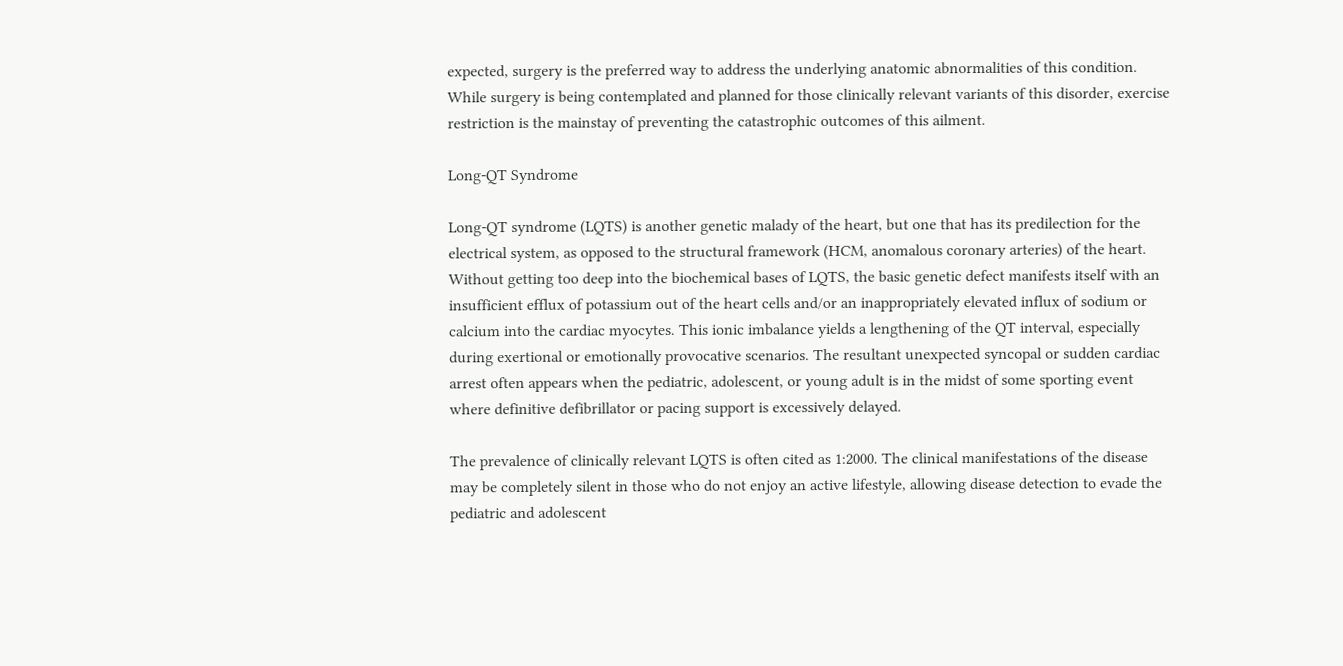expected, surgery is the preferred way to address the underlying anatomic abnormalities of this condition. While surgery is being contemplated and planned for those clinically relevant variants of this disorder, exercise restriction is the mainstay of preventing the catastrophic outcomes of this ailment.

Long-QT Syndrome

Long-QT syndrome (LQTS) is another genetic malady of the heart, but one that has its predilection for the electrical system, as opposed to the structural framework (HCM, anomalous coronary arteries) of the heart. Without getting too deep into the biochemical bases of LQTS, the basic genetic defect manifests itself with an insufficient efflux of potassium out of the heart cells and/or an inappropriately elevated influx of sodium or calcium into the cardiac myocytes. This ionic imbalance yields a lengthening of the QT interval, especially during exertional or emotionally provocative scenarios. The resultant unexpected syncopal or sudden cardiac arrest often appears when the pediatric, adolescent, or young adult is in the midst of some sporting event where definitive defibrillator or pacing support is excessively delayed.

The prevalence of clinically relevant LQTS is often cited as 1:2000. The clinical manifestations of the disease may be completely silent in those who do not enjoy an active lifestyle, allowing disease detection to evade the pediatric and adolescent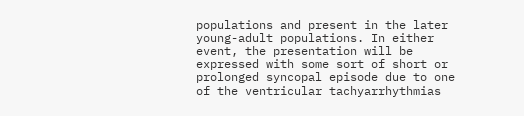populations and present in the later young-adult populations. In either event, the presentation will be expressed with some sort of short or prolonged syncopal episode due to one of the ventricular tachyarrhythmias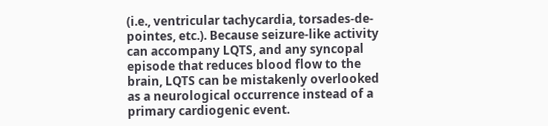(i.e., ventricular tachycardia, torsades-de-pointes, etc.). Because seizure-like activity can accompany LQTS, and any syncopal episode that reduces blood flow to the brain, LQTS can be mistakenly overlooked as a neurological occurrence instead of a primary cardiogenic event.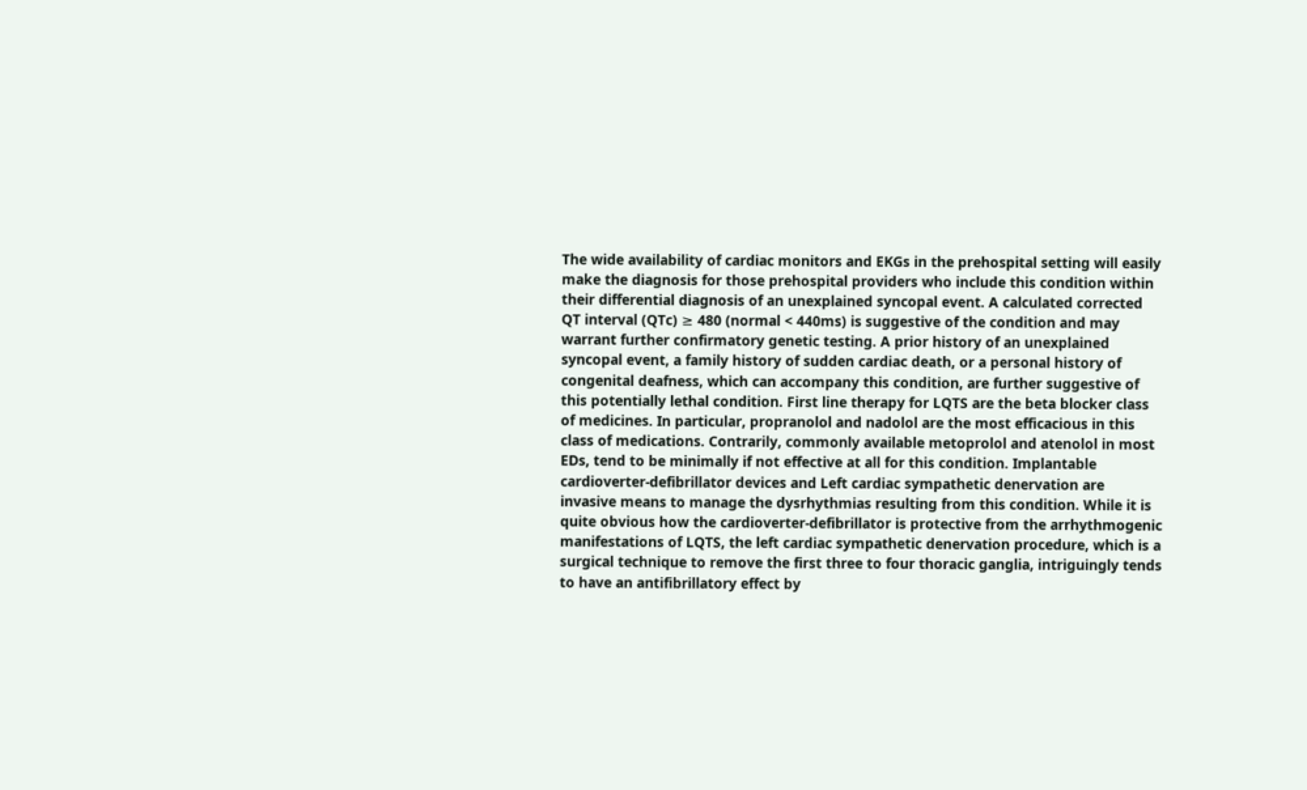The wide availability of cardiac monitors and EKGs in the prehospital setting will easily make the diagnosis for those prehospital providers who include this condition within their differential diagnosis of an unexplained syncopal event. A calculated corrected QT interval (QTc) ≥ 480 (normal < 440ms) is suggestive of the condition and may warrant further confirmatory genetic testing. A prior history of an unexplained syncopal event, a family history of sudden cardiac death, or a personal history of congenital deafness, which can accompany this condition, are further suggestive of this potentially lethal condition. First line therapy for LQTS are the beta blocker class of medicines. In particular, propranolol and nadolol are the most efficacious in this class of medications. Contrarily, commonly available metoprolol and atenolol in most EDs, tend to be minimally if not effective at all for this condition. Implantable cardioverter-defibrillator devices and Left cardiac sympathetic denervation are invasive means to manage the dysrhythmias resulting from this condition. While it is quite obvious how the cardioverter-defibrillator is protective from the arrhythmogenic manifestations of LQTS, the left cardiac sympathetic denervation procedure, which is a surgical technique to remove the first three to four thoracic ganglia, intriguingly tends to have an antifibrillatory effect by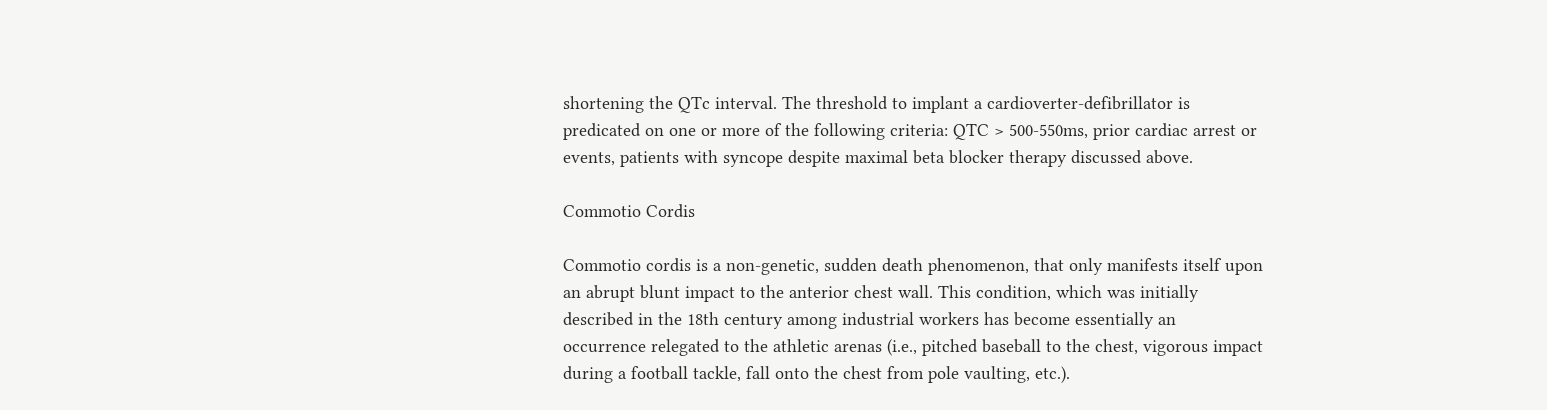shortening the QTc interval. The threshold to implant a cardioverter-defibrillator is predicated on one or more of the following criteria: QTC > 500-550ms, prior cardiac arrest or events, patients with syncope despite maximal beta blocker therapy discussed above.

Commotio Cordis

Commotio cordis is a non-genetic, sudden death phenomenon, that only manifests itself upon an abrupt blunt impact to the anterior chest wall. This condition, which was initially described in the 18th century among industrial workers has become essentially an occurrence relegated to the athletic arenas (i.e., pitched baseball to the chest, vigorous impact during a football tackle, fall onto the chest from pole vaulting, etc.).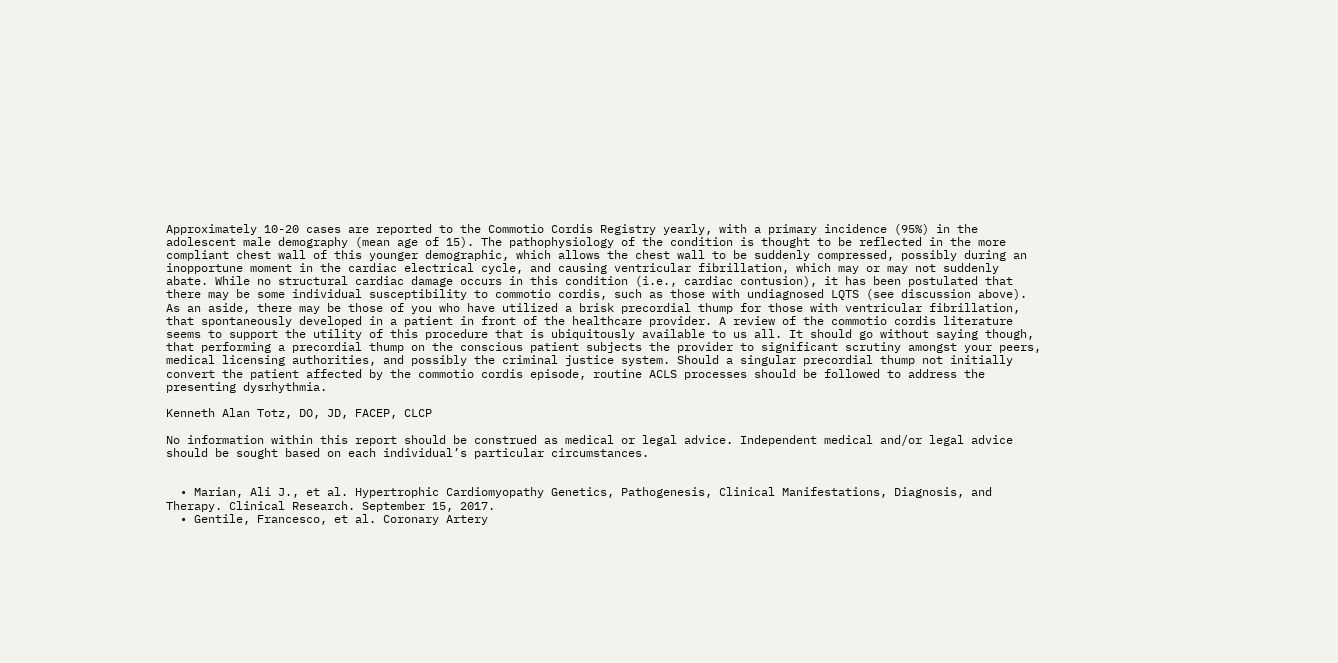Approximately 10-20 cases are reported to the Commotio Cordis Registry yearly, with a primary incidence (95%) in the adolescent male demography (mean age of 15). The pathophysiology of the condition is thought to be reflected in the more compliant chest wall of this younger demographic, which allows the chest wall to be suddenly compressed, possibly during an inopportune moment in the cardiac electrical cycle, and causing ventricular fibrillation, which may or may not suddenly abate. While no structural cardiac damage occurs in this condition (i.e., cardiac contusion), it has been postulated that there may be some individual susceptibility to commotio cordis, such as those with undiagnosed LQTS (see discussion above). As an aside, there may be those of you who have utilized a brisk precordial thump for those with ventricular fibrillation, that spontaneously developed in a patient in front of the healthcare provider. A review of the commotio cordis literature seems to support the utility of this procedure that is ubiquitously available to us all. It should go without saying though, that performing a precordial thump on the conscious patient subjects the provider to significant scrutiny amongst your peers, medical licensing authorities, and possibly the criminal justice system. Should a singular precordial thump not initially convert the patient affected by the commotio cordis episode, routine ACLS processes should be followed to address the presenting dysrhythmia.

Kenneth Alan Totz, DO, JD, FACEP, CLCP

No information within this report should be construed as medical or legal advice. Independent medical and/or legal advice should be sought based on each individual’s particular circumstances.


  • Marian, Ali J., et al. Hypertrophic Cardiomyopathy Genetics, Pathogenesis, Clinical Manifestations, Diagnosis, and Therapy. Clinical Research. September 15, 2017.
  • Gentile, Francesco, et al. Coronary Artery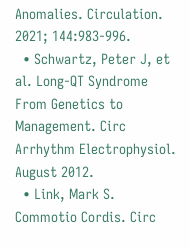Anomalies. Circulation. 2021; 144:983-996.
  • Schwartz, Peter J, et al. Long-QT Syndrome From Genetics to Management. Circ Arrhythm Electrophysiol. August 2012.
  • Link, Mark S. Commotio Cordis. Circ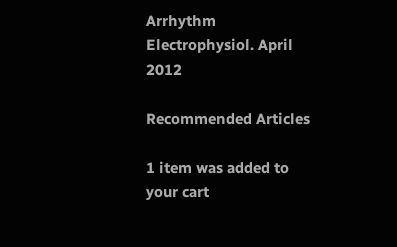Arrhythm Electrophysiol. April 2012

Recommended Articles

1 item was added to your cart